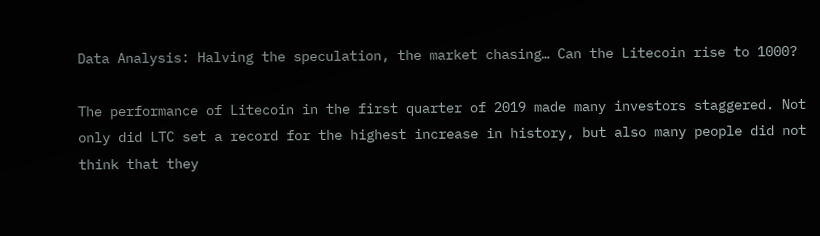Data Analysis: Halving the speculation, the market chasing… Can the Litecoin rise to 1000?

The performance of Litecoin in the first quarter of 2019 made many investors staggered. Not only did LTC set a record for the highest increase in history, but also many people did not think that they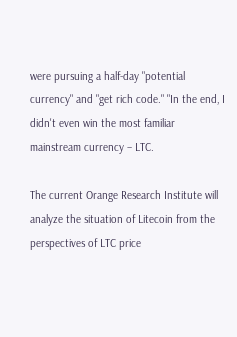were pursuing a half-day "potential currency" and "get rich code." "In the end, I didn't even win the most familiar mainstream currency – LTC.

The current Orange Research Institute will analyze the situation of Litecoin from the perspectives of LTC price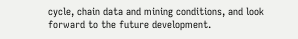cycle, chain data and mining conditions, and look forward to the future development.